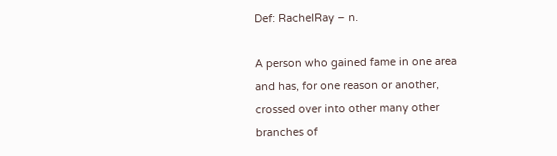Def: RachelRay – n.

A person who gained fame in one area and has, for one reason or another, crossed over into other many other branches of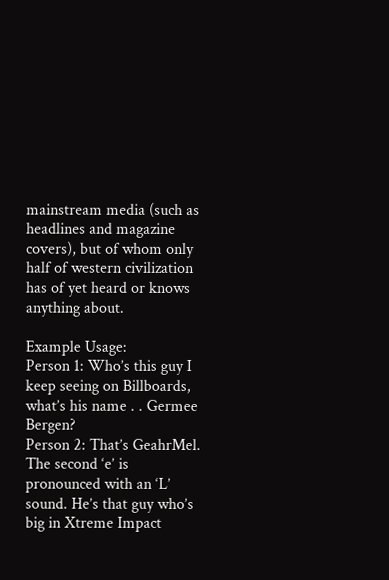mainstream media (such as headlines and magazine covers), but of whom only half of western civilization has of yet heard or knows anything about.

Example Usage:
Person 1: Who’s this guy I keep seeing on Billboards, what’s his name . . Germee Bergen?
Person 2: That’s GeahrMel. The second ‘e’ is pronounced with an ‘L’ sound. He’s that guy who’s big in Xtreme Impact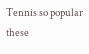Tennis so popular these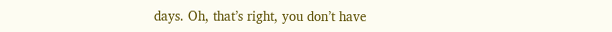days. Oh, that’s right, you don’t have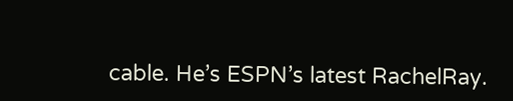cable. He’s ESPN’s latest RachelRay.